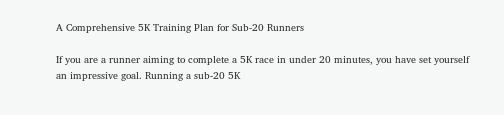A Comprehensive 5K Training Plan for Sub-20 Runners

If you are a runner aiming to complete a 5K race in under 20 minutes, you have set yourself an impressive goal. Running a sub-20 5K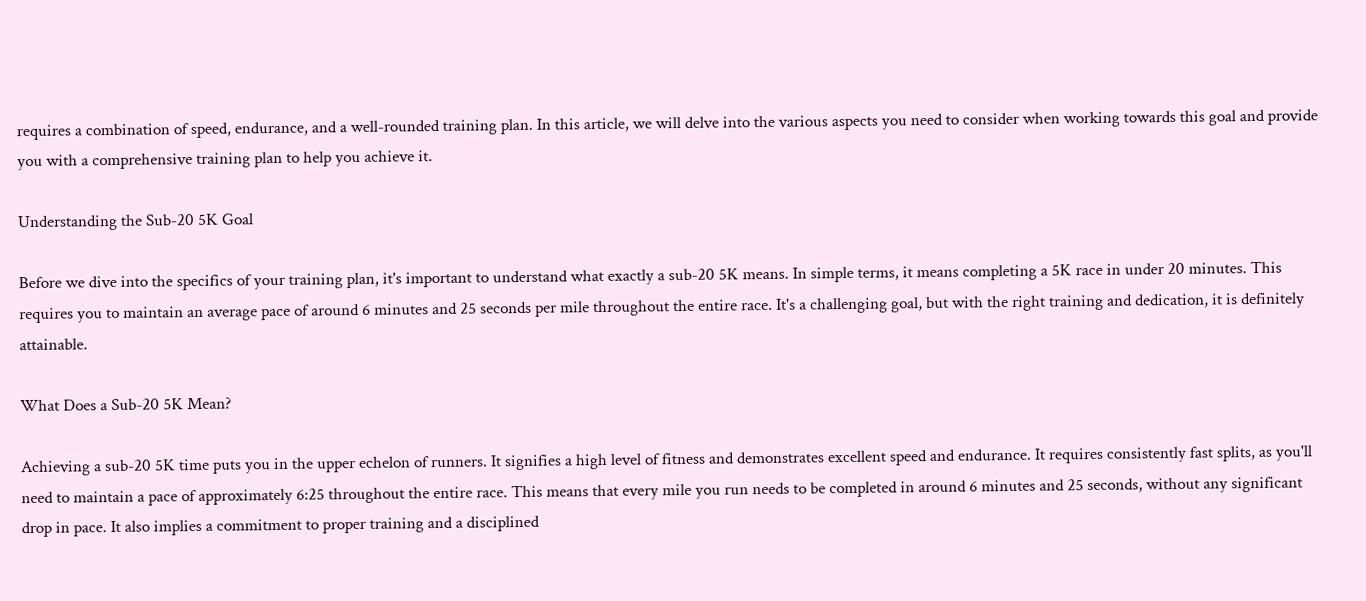requires a combination of speed, endurance, and a well-rounded training plan. In this article, we will delve into the various aspects you need to consider when working towards this goal and provide you with a comprehensive training plan to help you achieve it.

Understanding the Sub-20 5K Goal

Before we dive into the specifics of your training plan, it's important to understand what exactly a sub-20 5K means. In simple terms, it means completing a 5K race in under 20 minutes. This requires you to maintain an average pace of around 6 minutes and 25 seconds per mile throughout the entire race. It's a challenging goal, but with the right training and dedication, it is definitely attainable.

What Does a Sub-20 5K Mean?

Achieving a sub-20 5K time puts you in the upper echelon of runners. It signifies a high level of fitness and demonstrates excellent speed and endurance. It requires consistently fast splits, as you'll need to maintain a pace of approximately 6:25 throughout the entire race. This means that every mile you run needs to be completed in around 6 minutes and 25 seconds, without any significant drop in pace. It also implies a commitment to proper training and a disciplined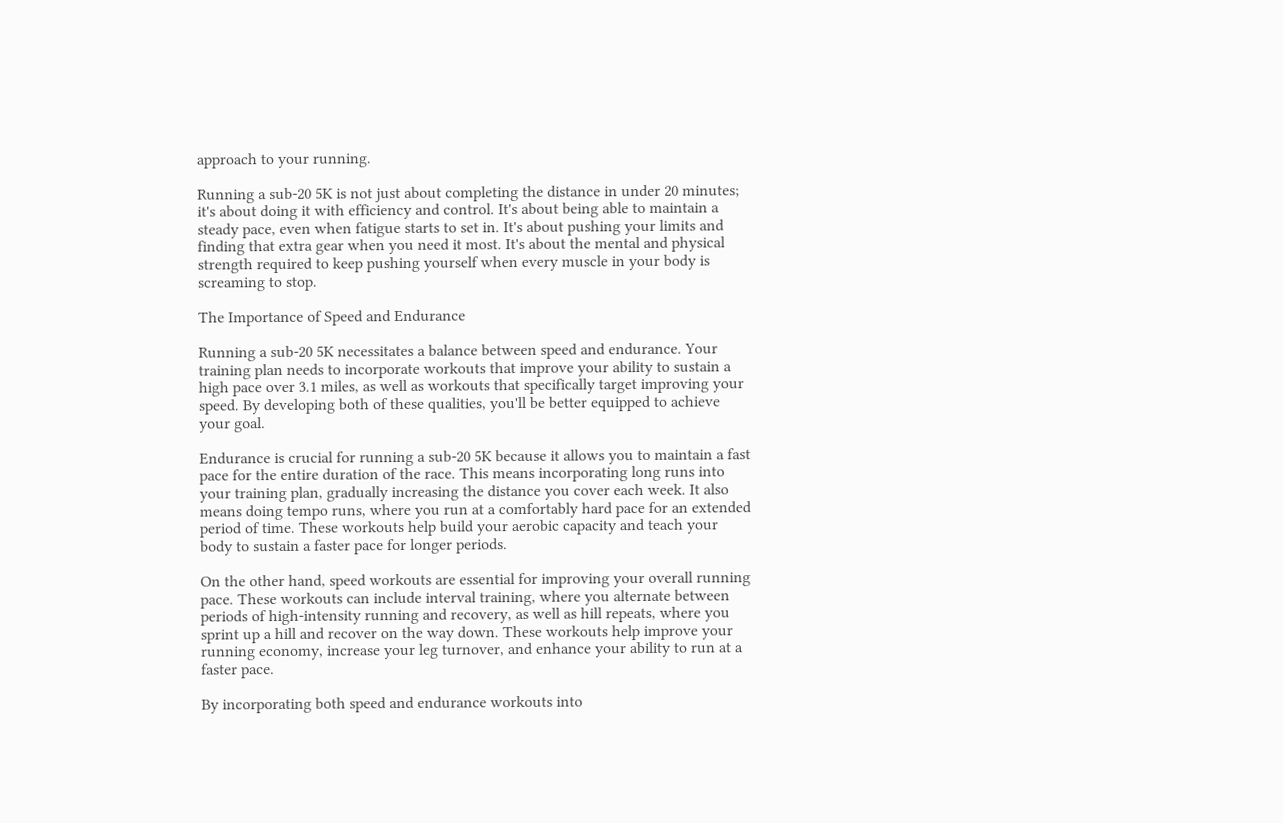approach to your running.

Running a sub-20 5K is not just about completing the distance in under 20 minutes; it's about doing it with efficiency and control. It's about being able to maintain a steady pace, even when fatigue starts to set in. It's about pushing your limits and finding that extra gear when you need it most. It's about the mental and physical strength required to keep pushing yourself when every muscle in your body is screaming to stop.

The Importance of Speed and Endurance

Running a sub-20 5K necessitates a balance between speed and endurance. Your training plan needs to incorporate workouts that improve your ability to sustain a high pace over 3.1 miles, as well as workouts that specifically target improving your speed. By developing both of these qualities, you'll be better equipped to achieve your goal.

Endurance is crucial for running a sub-20 5K because it allows you to maintain a fast pace for the entire duration of the race. This means incorporating long runs into your training plan, gradually increasing the distance you cover each week. It also means doing tempo runs, where you run at a comfortably hard pace for an extended period of time. These workouts help build your aerobic capacity and teach your body to sustain a faster pace for longer periods.

On the other hand, speed workouts are essential for improving your overall running pace. These workouts can include interval training, where you alternate between periods of high-intensity running and recovery, as well as hill repeats, where you sprint up a hill and recover on the way down. These workouts help improve your running economy, increase your leg turnover, and enhance your ability to run at a faster pace.

By incorporating both speed and endurance workouts into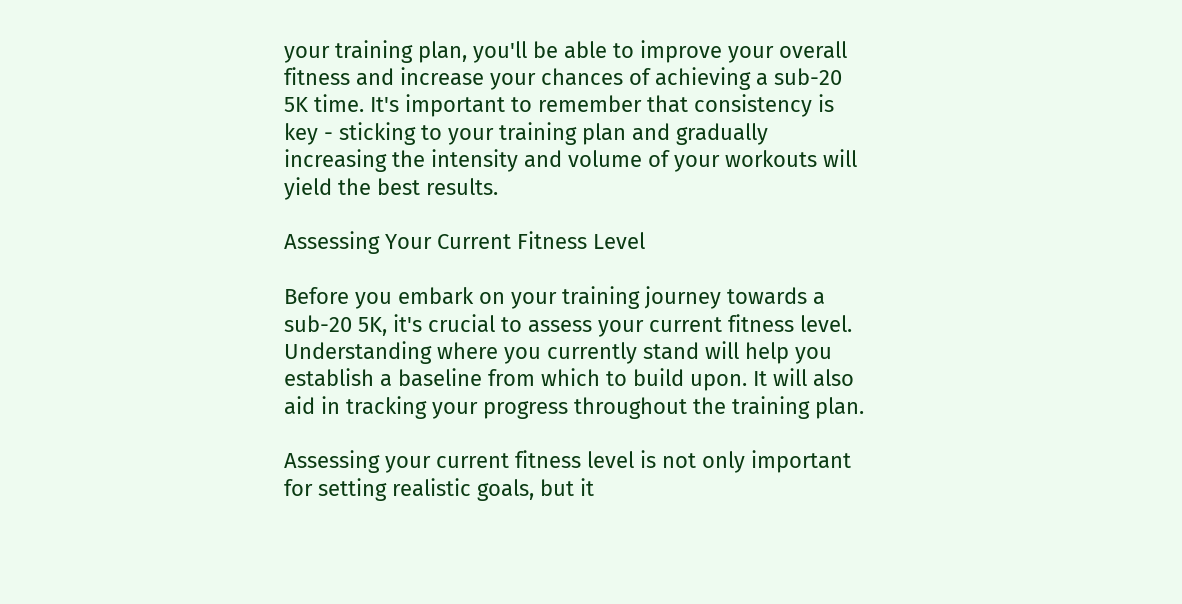your training plan, you'll be able to improve your overall fitness and increase your chances of achieving a sub-20 5K time. It's important to remember that consistency is key - sticking to your training plan and gradually increasing the intensity and volume of your workouts will yield the best results.

Assessing Your Current Fitness Level

Before you embark on your training journey towards a sub-20 5K, it's crucial to assess your current fitness level. Understanding where you currently stand will help you establish a baseline from which to build upon. It will also aid in tracking your progress throughout the training plan.

Assessing your current fitness level is not only important for setting realistic goals, but it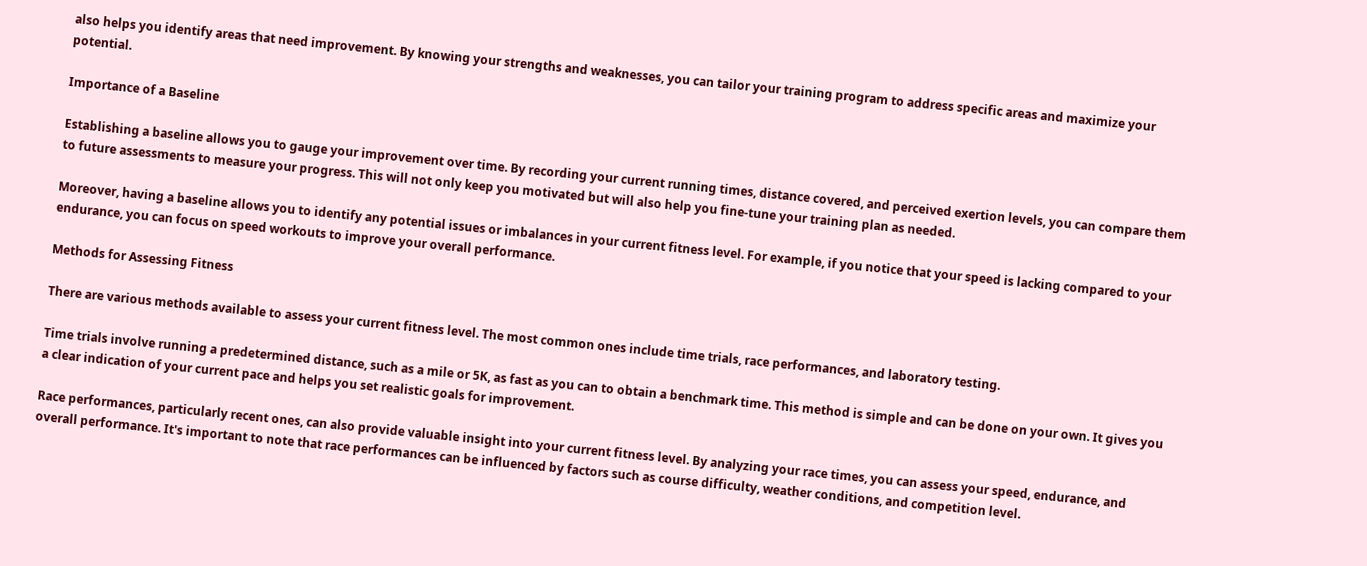also helps you identify areas that need improvement. By knowing your strengths and weaknesses, you can tailor your training program to address specific areas and maximize your potential.

Importance of a Baseline

Establishing a baseline allows you to gauge your improvement over time. By recording your current running times, distance covered, and perceived exertion levels, you can compare them to future assessments to measure your progress. This will not only keep you motivated but will also help you fine-tune your training plan as needed.

Moreover, having a baseline allows you to identify any potential issues or imbalances in your current fitness level. For example, if you notice that your speed is lacking compared to your endurance, you can focus on speed workouts to improve your overall performance.

Methods for Assessing Fitness

There are various methods available to assess your current fitness level. The most common ones include time trials, race performances, and laboratory testing.

Time trials involve running a predetermined distance, such as a mile or 5K, as fast as you can to obtain a benchmark time. This method is simple and can be done on your own. It gives you a clear indication of your current pace and helps you set realistic goals for improvement.

Race performances, particularly recent ones, can also provide valuable insight into your current fitness level. By analyzing your race times, you can assess your speed, endurance, and overall performance. It's important to note that race performances can be influenced by factors such as course difficulty, weather conditions, and competition level.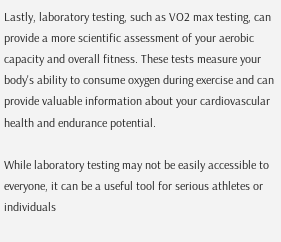Lastly, laboratory testing, such as VO2 max testing, can provide a more scientific assessment of your aerobic capacity and overall fitness. These tests measure your body's ability to consume oxygen during exercise and can provide valuable information about your cardiovascular health and endurance potential.

While laboratory testing may not be easily accessible to everyone, it can be a useful tool for serious athletes or individuals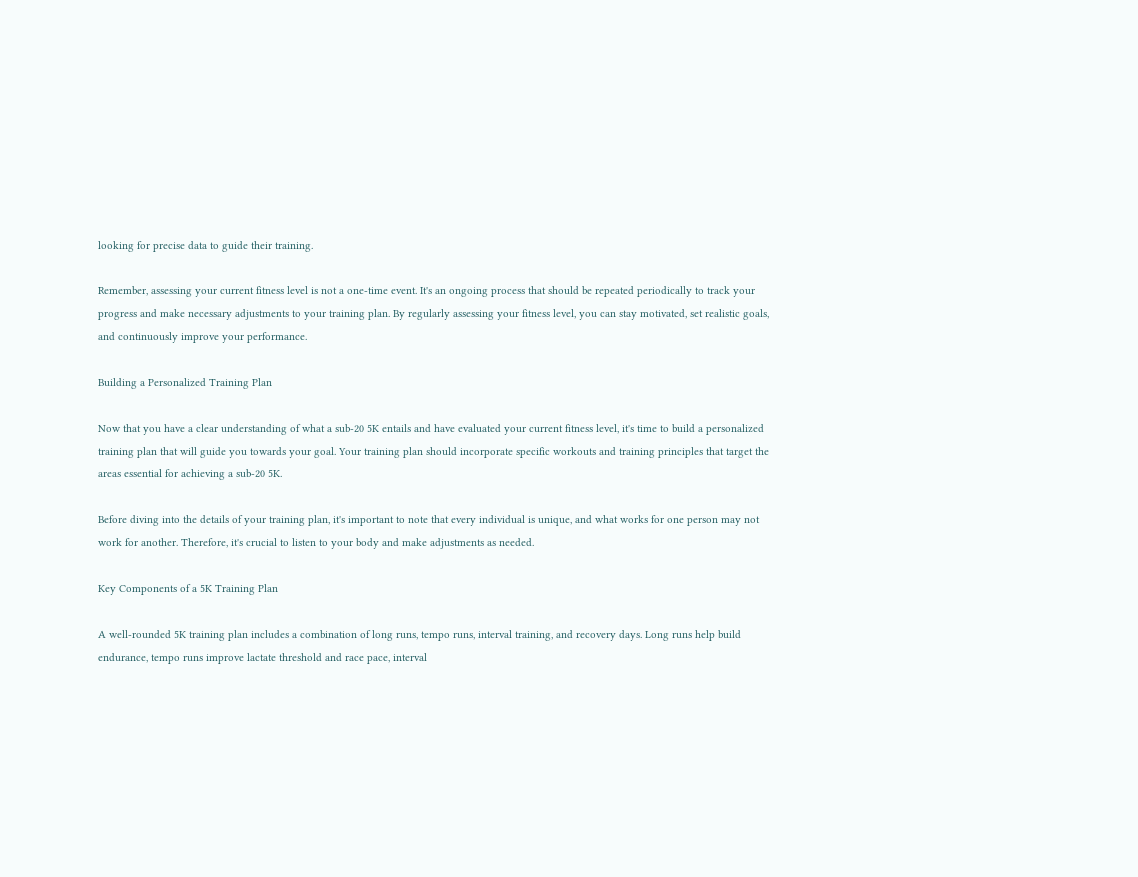looking for precise data to guide their training.

Remember, assessing your current fitness level is not a one-time event. It's an ongoing process that should be repeated periodically to track your progress and make necessary adjustments to your training plan. By regularly assessing your fitness level, you can stay motivated, set realistic goals, and continuously improve your performance.

Building a Personalized Training Plan

Now that you have a clear understanding of what a sub-20 5K entails and have evaluated your current fitness level, it's time to build a personalized training plan that will guide you towards your goal. Your training plan should incorporate specific workouts and training principles that target the areas essential for achieving a sub-20 5K.

Before diving into the details of your training plan, it's important to note that every individual is unique, and what works for one person may not work for another. Therefore, it's crucial to listen to your body and make adjustments as needed.

Key Components of a 5K Training Plan

A well-rounded 5K training plan includes a combination of long runs, tempo runs, interval training, and recovery days. Long runs help build endurance, tempo runs improve lactate threshold and race pace, interval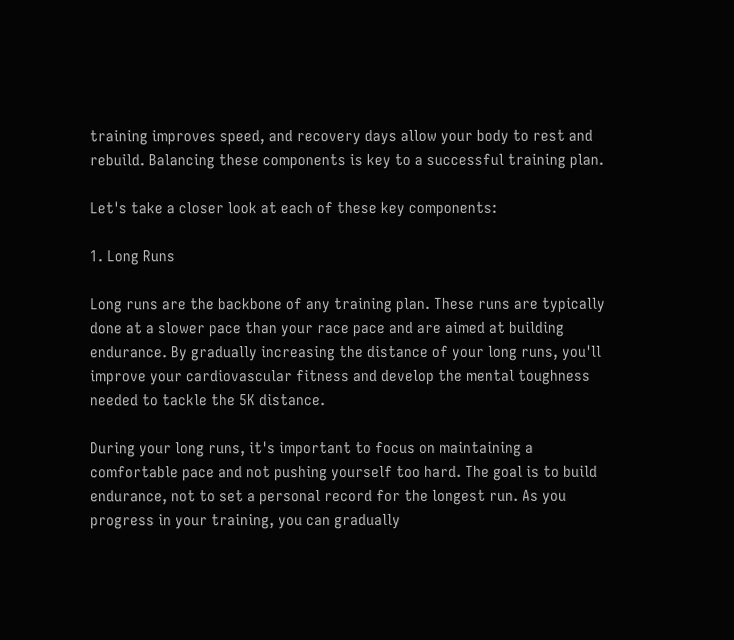training improves speed, and recovery days allow your body to rest and rebuild. Balancing these components is key to a successful training plan.

Let's take a closer look at each of these key components:

1. Long Runs

Long runs are the backbone of any training plan. These runs are typically done at a slower pace than your race pace and are aimed at building endurance. By gradually increasing the distance of your long runs, you'll improve your cardiovascular fitness and develop the mental toughness needed to tackle the 5K distance.

During your long runs, it's important to focus on maintaining a comfortable pace and not pushing yourself too hard. The goal is to build endurance, not to set a personal record for the longest run. As you progress in your training, you can gradually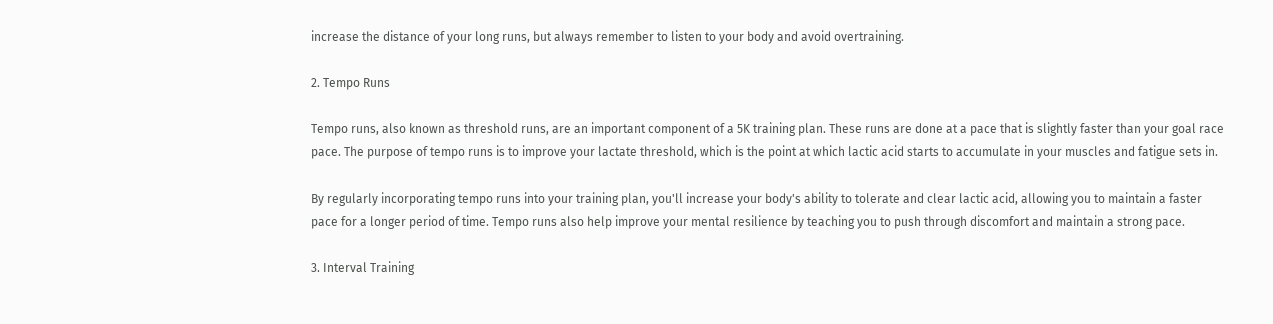increase the distance of your long runs, but always remember to listen to your body and avoid overtraining.

2. Tempo Runs

Tempo runs, also known as threshold runs, are an important component of a 5K training plan. These runs are done at a pace that is slightly faster than your goal race pace. The purpose of tempo runs is to improve your lactate threshold, which is the point at which lactic acid starts to accumulate in your muscles and fatigue sets in.

By regularly incorporating tempo runs into your training plan, you'll increase your body's ability to tolerate and clear lactic acid, allowing you to maintain a faster pace for a longer period of time. Tempo runs also help improve your mental resilience by teaching you to push through discomfort and maintain a strong pace.

3. Interval Training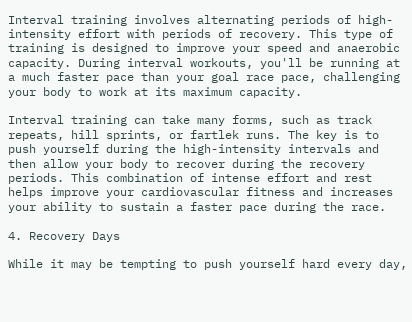Interval training involves alternating periods of high-intensity effort with periods of recovery. This type of training is designed to improve your speed and anaerobic capacity. During interval workouts, you'll be running at a much faster pace than your goal race pace, challenging your body to work at its maximum capacity.

Interval training can take many forms, such as track repeats, hill sprints, or fartlek runs. The key is to push yourself during the high-intensity intervals and then allow your body to recover during the recovery periods. This combination of intense effort and rest helps improve your cardiovascular fitness and increases your ability to sustain a faster pace during the race.

4. Recovery Days

While it may be tempting to push yourself hard every day,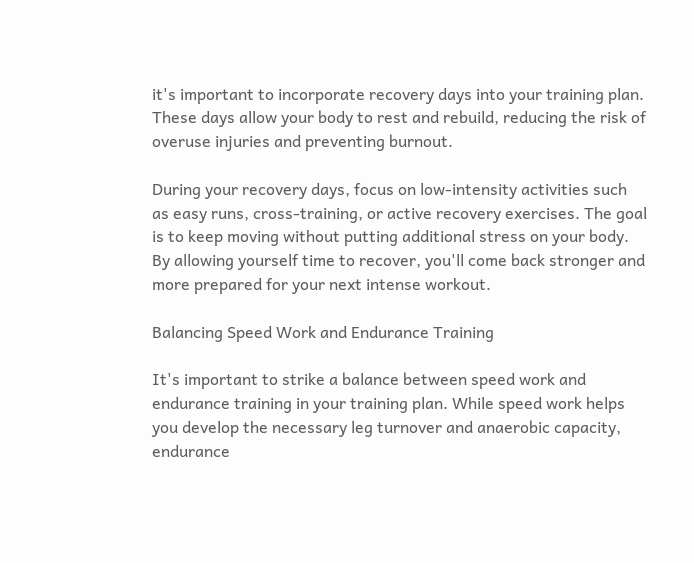it's important to incorporate recovery days into your training plan. These days allow your body to rest and rebuild, reducing the risk of overuse injuries and preventing burnout.

During your recovery days, focus on low-intensity activities such as easy runs, cross-training, or active recovery exercises. The goal is to keep moving without putting additional stress on your body. By allowing yourself time to recover, you'll come back stronger and more prepared for your next intense workout.

Balancing Speed Work and Endurance Training

It's important to strike a balance between speed work and endurance training in your training plan. While speed work helps you develop the necessary leg turnover and anaerobic capacity, endurance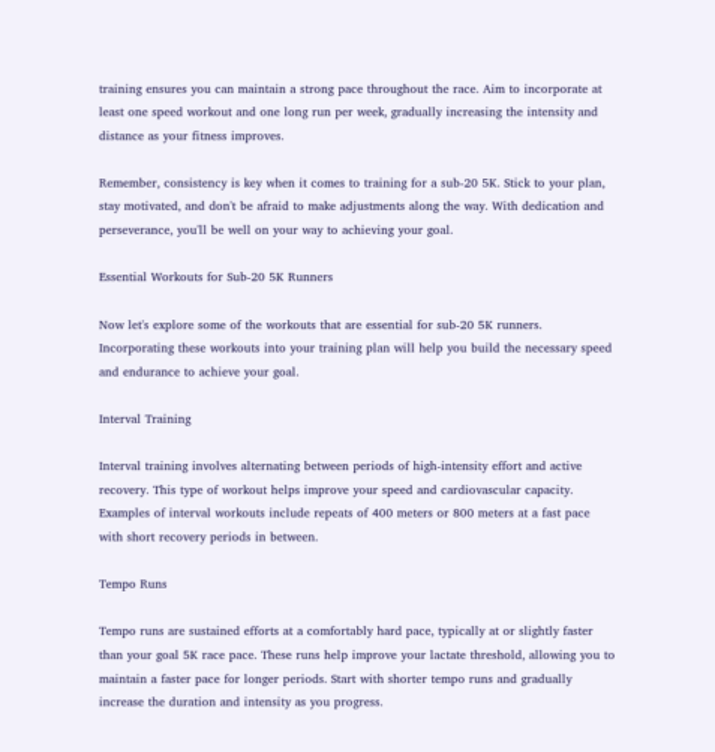training ensures you can maintain a strong pace throughout the race. Aim to incorporate at least one speed workout and one long run per week, gradually increasing the intensity and distance as your fitness improves.

Remember, consistency is key when it comes to training for a sub-20 5K. Stick to your plan, stay motivated, and don't be afraid to make adjustments along the way. With dedication and perseverance, you'll be well on your way to achieving your goal.

Essential Workouts for Sub-20 5K Runners

Now let's explore some of the workouts that are essential for sub-20 5K runners. Incorporating these workouts into your training plan will help you build the necessary speed and endurance to achieve your goal.

Interval Training

Interval training involves alternating between periods of high-intensity effort and active recovery. This type of workout helps improve your speed and cardiovascular capacity. Examples of interval workouts include repeats of 400 meters or 800 meters at a fast pace with short recovery periods in between.

Tempo Runs

Tempo runs are sustained efforts at a comfortably hard pace, typically at or slightly faster than your goal 5K race pace. These runs help improve your lactate threshold, allowing you to maintain a faster pace for longer periods. Start with shorter tempo runs and gradually increase the duration and intensity as you progress.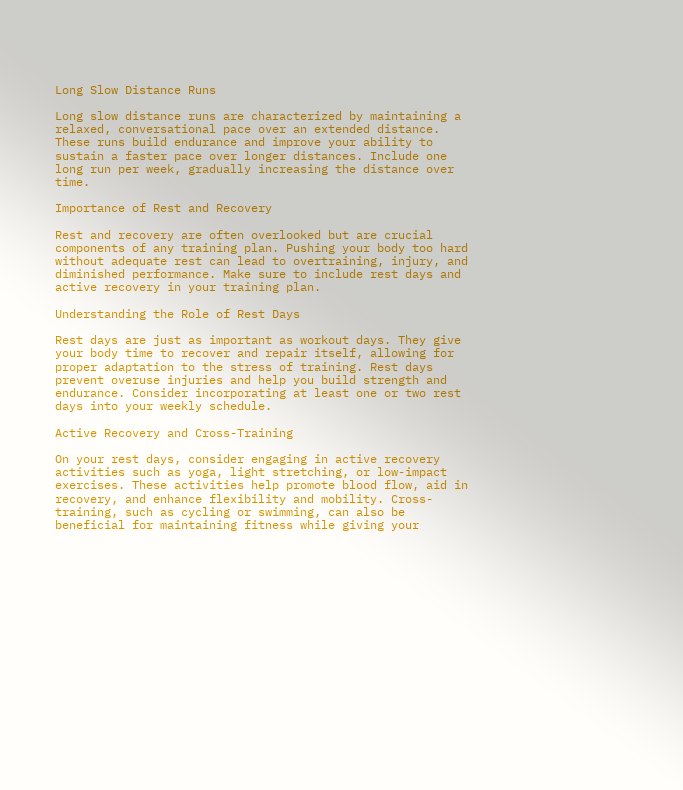Long Slow Distance Runs

Long slow distance runs are characterized by maintaining a relaxed, conversational pace over an extended distance. These runs build endurance and improve your ability to sustain a faster pace over longer distances. Include one long run per week, gradually increasing the distance over time.

Importance of Rest and Recovery

Rest and recovery are often overlooked but are crucial components of any training plan. Pushing your body too hard without adequate rest can lead to overtraining, injury, and diminished performance. Make sure to include rest days and active recovery in your training plan.

Understanding the Role of Rest Days

Rest days are just as important as workout days. They give your body time to recover and repair itself, allowing for proper adaptation to the stress of training. Rest days prevent overuse injuries and help you build strength and endurance. Consider incorporating at least one or two rest days into your weekly schedule.

Active Recovery and Cross-Training

On your rest days, consider engaging in active recovery activities such as yoga, light stretching, or low-impact exercises. These activities help promote blood flow, aid in recovery, and enhance flexibility and mobility. Cross-training, such as cycling or swimming, can also be beneficial for maintaining fitness while giving your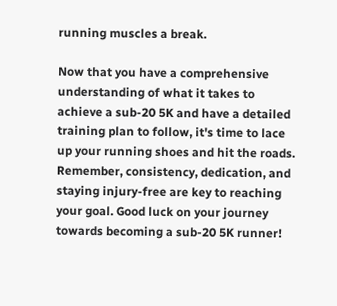running muscles a break.

Now that you have a comprehensive understanding of what it takes to achieve a sub-20 5K and have a detailed training plan to follow, it's time to lace up your running shoes and hit the roads. Remember, consistency, dedication, and staying injury-free are key to reaching your goal. Good luck on your journey towards becoming a sub-20 5K runner!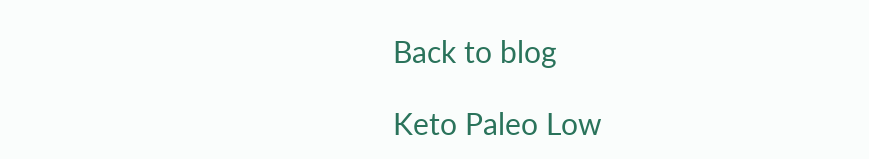Back to blog

Keto Paleo Low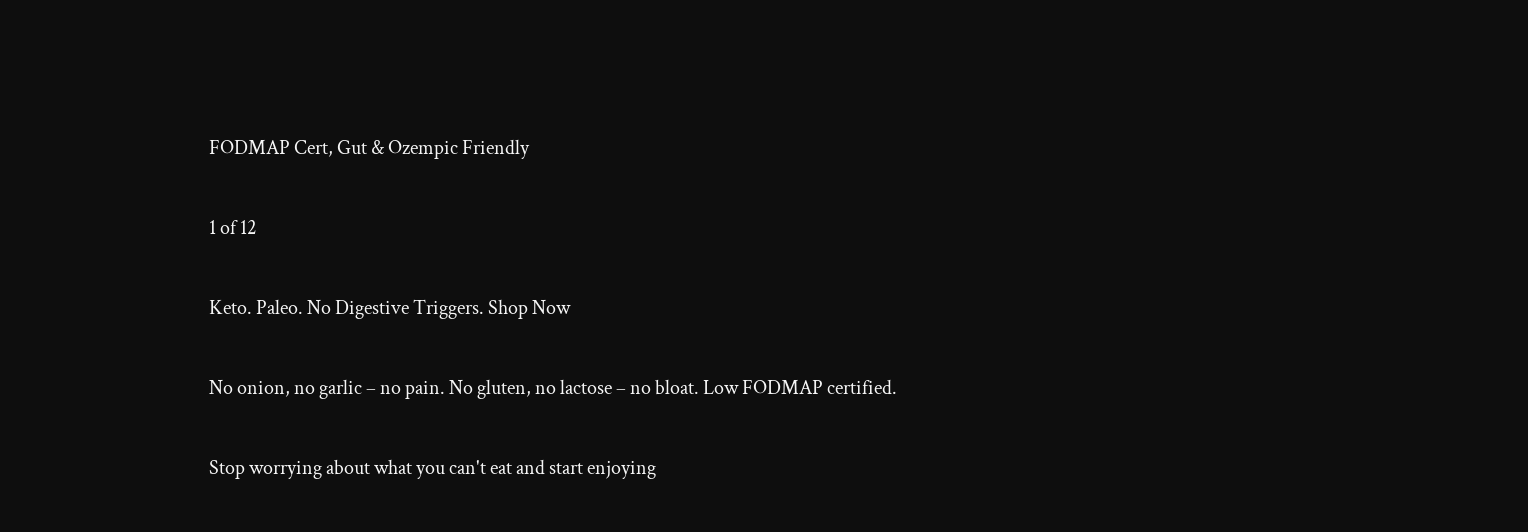FODMAP Cert, Gut & Ozempic Friendly

1 of 12

Keto. Paleo. No Digestive Triggers. Shop Now

No onion, no garlic – no pain. No gluten, no lactose – no bloat. Low FODMAP certified.

Stop worrying about what you can't eat and start enjoying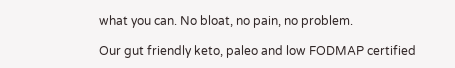what you can. No bloat, no pain, no problem.

Our gut friendly keto, paleo and low FODMAP certified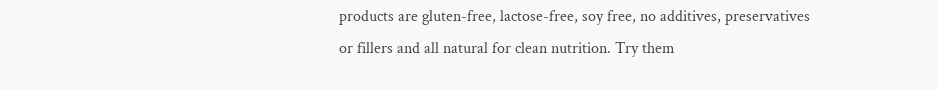products are gluten-free, lactose-free, soy free, no additives, preservatives or fillers and all natural for clean nutrition. Try them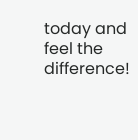today and feel the difference!